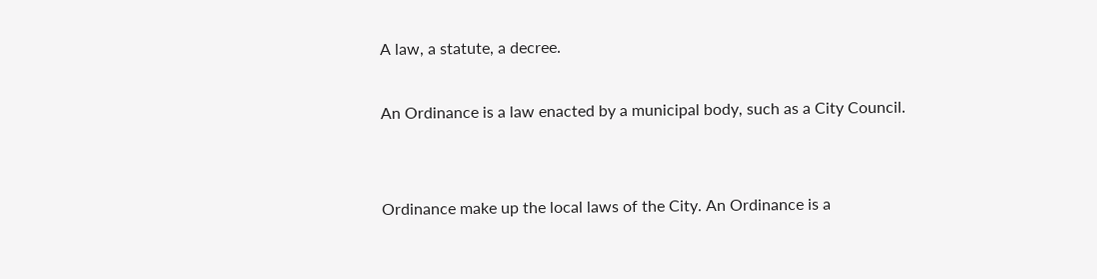A law, a statute, a decree.

An Ordinance is a law enacted by a municipal body, such as a City Council.


Ordinance make up the local laws of the City. An Ordinance is a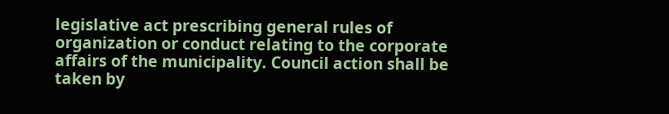legislative act prescribing general rules of organization or conduct relating to the corporate affairs of the municipality. Council action shall be taken by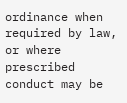ordinance when required by law, or where prescribed conduct may be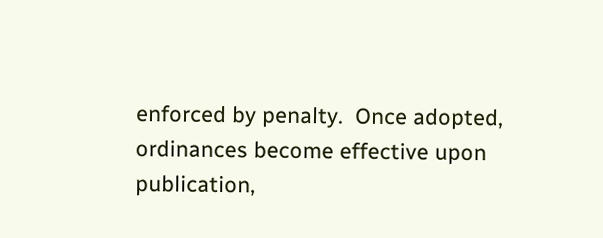enforced by penalty.  Once adopted, ordinances become effective upon publication,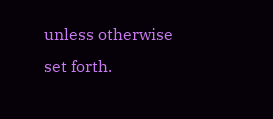unless otherwise set forth.